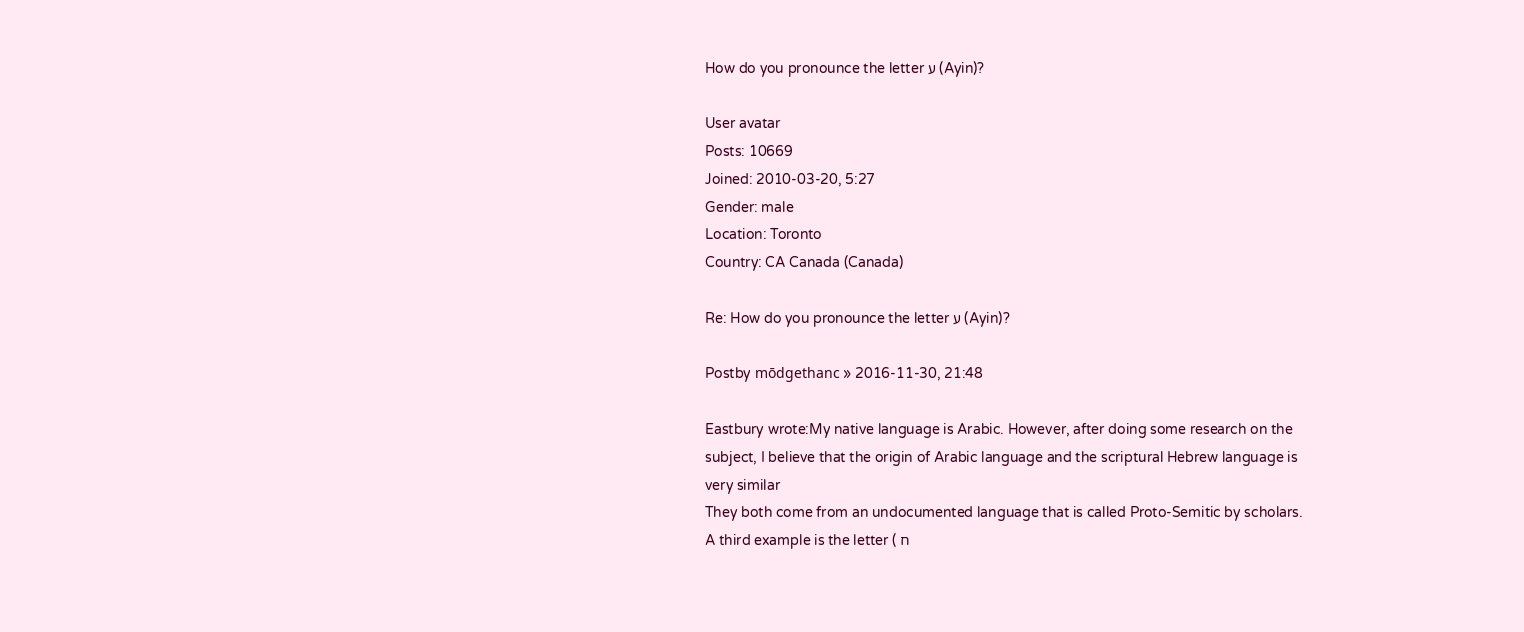How do you pronounce the letter ע (Ayin)?

User avatar
Posts: 10669
Joined: 2010-03-20, 5:27
Gender: male
Location: Toronto
Country: CA Canada (Canada)

Re: How do you pronounce the letter ע (Ayin)?

Postby mōdgethanc » 2016-11-30, 21:48

Eastbury wrote:My native language is Arabic. However, after doing some research on the subject, I believe that the origin of Arabic language and the scriptural Hebrew language is very similar
They both come from an undocumented language that is called Proto-Semitic by scholars.
A third example is the letter ( ח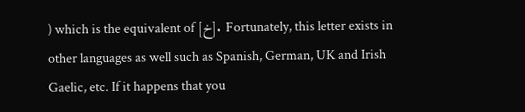) which is the equivalent of [خ]. Fortunately, this letter exists in other languages as well such as Spanish, German, UK and Irish Gaelic, etc. If it happens that you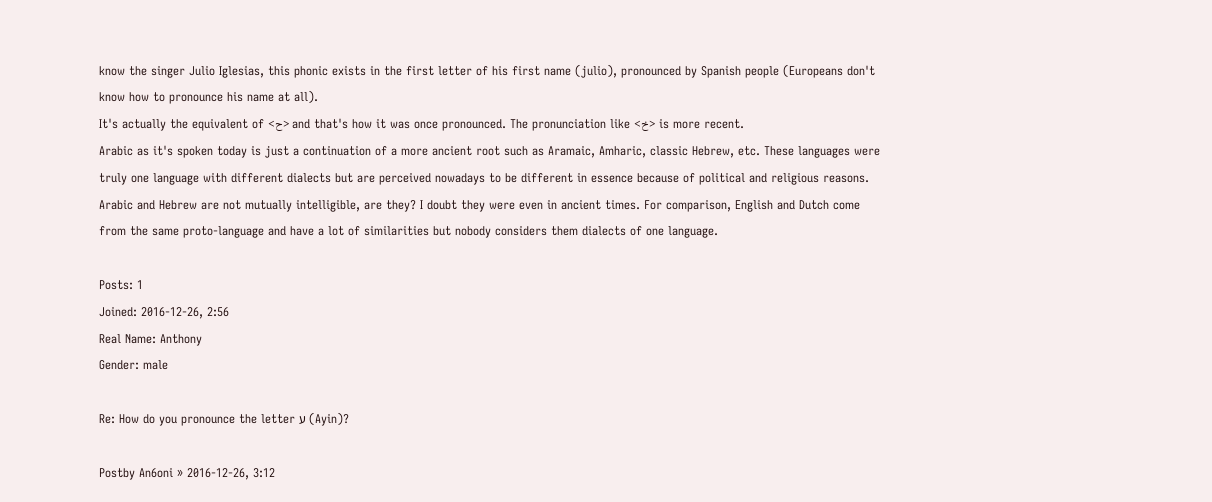know the singer Julio Iglesias, this phonic exists in the first letter of his first name (julio), pronounced by Spanish people (Europeans don't know how to pronounce his name at all).
It's actually the equivalent of <ح> and that's how it was once pronounced. The pronunciation like <خ> is more recent.
Arabic as it's spoken today is just a continuation of a more ancient root such as Aramaic, Amharic, classic Hebrew, etc. These languages were truly one language with different dialects but are perceived nowadays to be different in essence because of political and religious reasons.
Arabic and Hebrew are not mutually intelligible, are they? I doubt they were even in ancient times. For comparison, English and Dutch come from the same proto-language and have a lot of similarities but nobody considers them dialects of one language.

Posts: 1
Joined: 2016-12-26, 2:56
Real Name: Anthony
Gender: male

Re: How do you pronounce the letter ע (Ayin)?

Postby An6oni » 2016-12-26, 3:12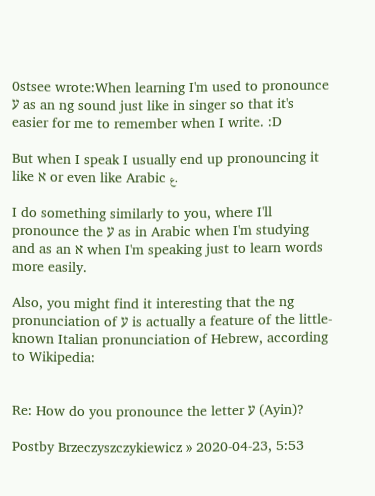0stsee wrote:When learning I'm used to pronounce ע as an ng sound just like in singer so that it's easier for me to remember when I write. :D

But when I speak I usually end up pronouncing it like א or even like Arabic ع.

I do something similarly to you, where I'll pronounce the ע as in Arabic when I'm studying and as an א when I'm speaking just to learn words more easily.

Also, you might find it interesting that the ng pronunciation of ע is actually a feature of the little-known Italian pronunciation of Hebrew, according to Wikipedia:


Re: How do you pronounce the letter ע (Ayin)?

Postby Brzeczyszczykiewicz » 2020-04-23, 5:53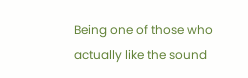Being one of those who actually like the sound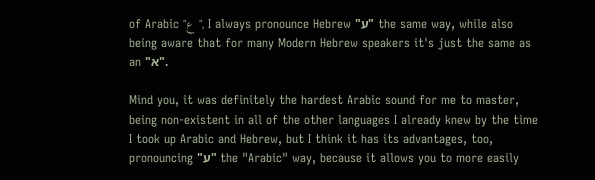of Arabic "ع", I always pronounce Hebrew "ע" the same way, while also being aware that for many Modern Hebrew speakers it's just the same as an "א".

Mind you, it was definitely the hardest Arabic sound for me to master, being non-existent in all of the other languages I already knew by the time I took up Arabic and Hebrew, but I think it has its advantages, too, pronouncing "ע" the "Arabic" way, because it allows you to more easily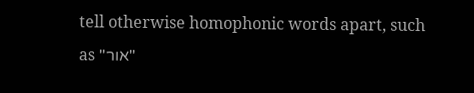tell otherwise homophonic words apart, such as "אור"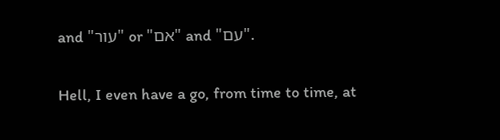and "עור" or "אם" and "עם".

Hell, I even have a go, from time to time, at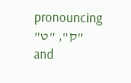pronouncing "ק", "ט" and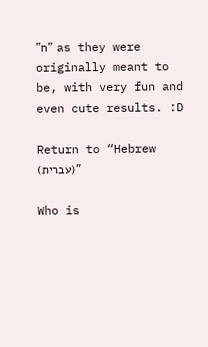"ח" as they were originally meant to be, with very fun and even cute results. :D

Return to “Hebrew (עברית)”

Who is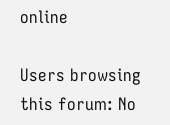online

Users browsing this forum: No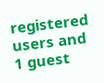registered users and 1 guest